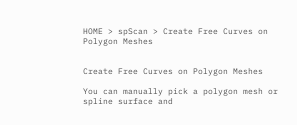HOME > spScan > Create Free Curves on Polygon Meshes


Create Free Curves on Polygon Meshes

You can manually pick a polygon mesh or spline surface and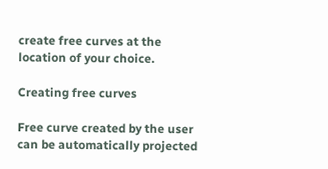create free curves at the location of your choice.

Creating free curves

Free curve created by the user can be automatically projected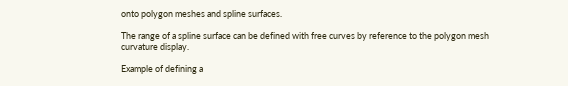onto polygon meshes and spline surfaces.

The range of a spline surface can be defined with free curves by reference to the polygon mesh curvature display.

Example of defining a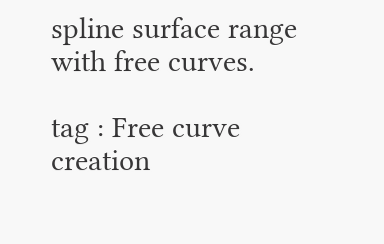spline surface range with free curves.

tag : Free curve creation